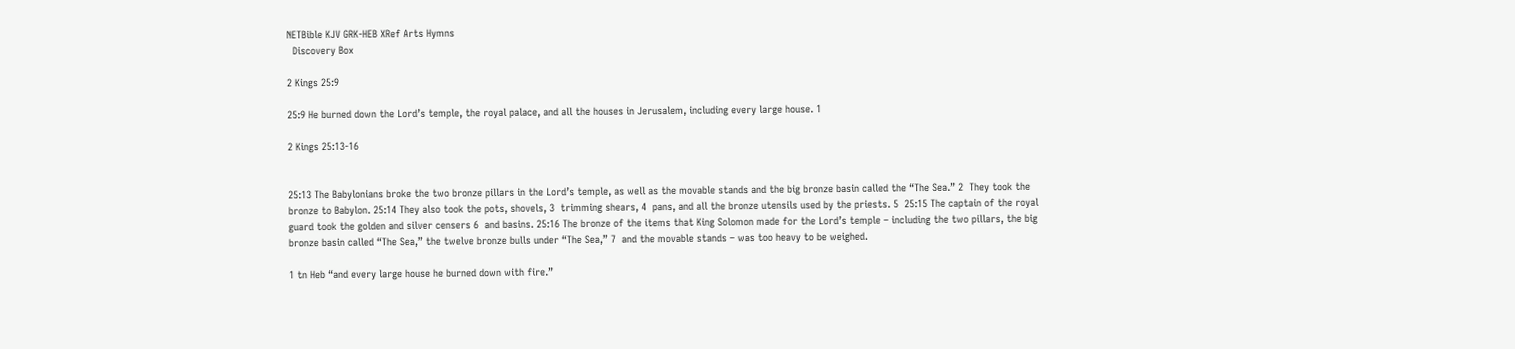NETBible KJV GRK-HEB XRef Arts Hymns
  Discovery Box

2 Kings 25:9

25:9 He burned down the Lord’s temple, the royal palace, and all the houses in Jerusalem, including every large house. 1

2 Kings 25:13-16


25:13 The Babylonians broke the two bronze pillars in the Lord’s temple, as well as the movable stands and the big bronze basin called the “The Sea.” 2  They took the bronze to Babylon. 25:14 They also took the pots, shovels, 3  trimming shears, 4  pans, and all the bronze utensils used by the priests. 5  25:15 The captain of the royal guard took the golden and silver censers 6  and basins. 25:16 The bronze of the items that King Solomon made for the Lord’s temple – including the two pillars, the big bronze basin called “The Sea,” the twelve bronze bulls under “The Sea,” 7  and the movable stands – was too heavy to be weighed.

1 tn Heb “and every large house he burned down with fire.”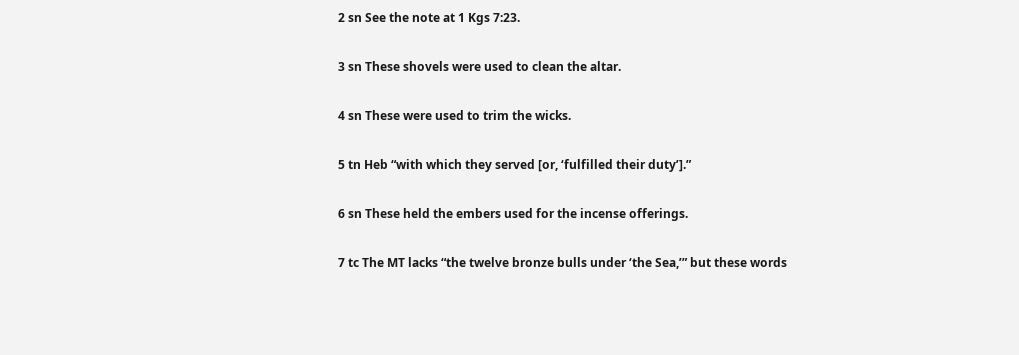2 sn See the note at 1 Kgs 7:23.

3 sn These shovels were used to clean the altar.

4 sn These were used to trim the wicks.

5 tn Heb “with which they served [or, ‘fulfilled their duty’].”

6 sn These held the embers used for the incense offerings.

7 tc The MT lacks “the twelve bronze bulls under ‘the Sea,’” but these words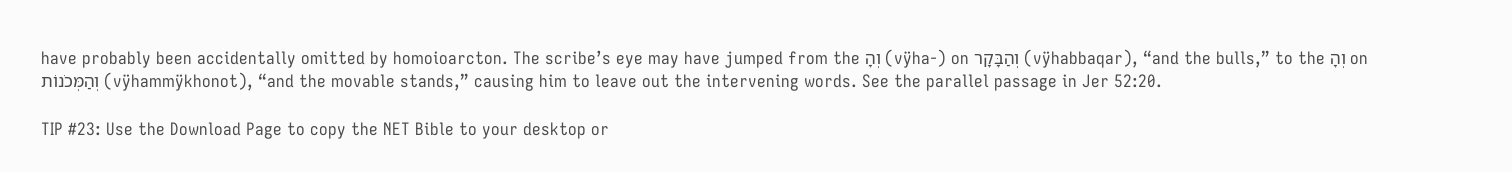have probably been accidentally omitted by homoioarcton. The scribe’s eye may have jumped from the וְהָ (vÿha-) on וְהַבָּקָר (vÿhabbaqar), “and the bulls,” to the וְהָ on וְהַמְּכֹנוֹת (vÿhammÿkhonot), “and the movable stands,” causing him to leave out the intervening words. See the parallel passage in Jer 52:20.

TIP #23: Use the Download Page to copy the NET Bible to your desktop or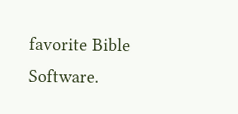favorite Bible Software.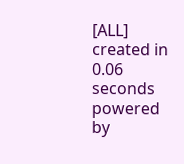[ALL]
created in 0.06 seconds
powered by